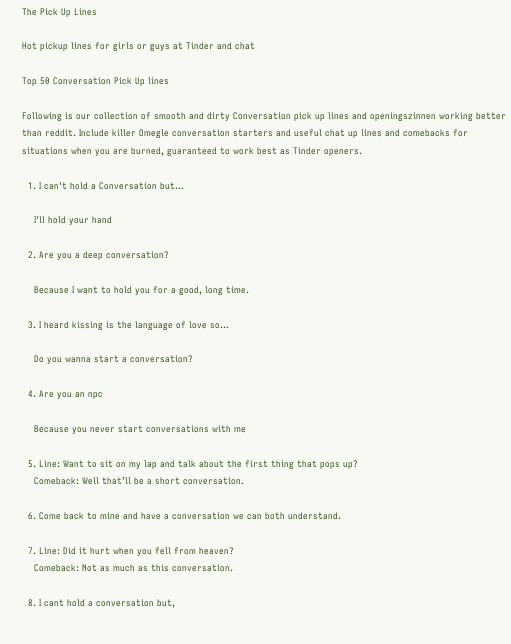The Pick Up Lines

Hot pickup lines for girls or guys at Tinder and chat

Top 50 Conversation Pick Up lines

Following is our collection of smooth and dirty Conversation pick up lines and openingszinnen working better than reddit. Include killer Omegle conversation starters and useful chat up lines and comebacks for situations when you are burned, guaranteed to work best as Tinder openers.

  1. I can't hold a Conversation but...

    I'll hold your hand

  2. Are you a deep conversation?

    Because I want to hold you for a good, long time.

  3. I heard kissing is the language of love so...

    Do you wanna start a conversation?

  4. Are you an npc

    Because you never start conversations with me

  5. Line: Want to sit on my lap and talk about the first thing that pops up?
    Comeback: Well that’ll be a short conversation.

  6. Come back to mine and have a conversation we can both understand.

  7. Line: Did it hurt when you fell from heaven?
    Comeback: Not as much as this conversation.

  8. I cant hold a conversation but,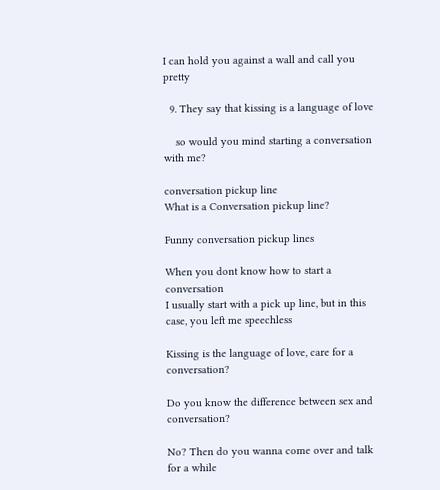I can hold you against a wall and call you pretty

  9. They say that kissing is a language of love

    so would you mind starting a conversation with me?

conversation pickup line
What is a Conversation pickup line?

Funny conversation pickup lines

When you dont know how to start a conversation
I usually start with a pick up line, but in this case, you left me speechless

Kissing is the language of love, care for a conversation?

Do you know the difference between sex and conversation?

No? Then do you wanna come over and talk for a while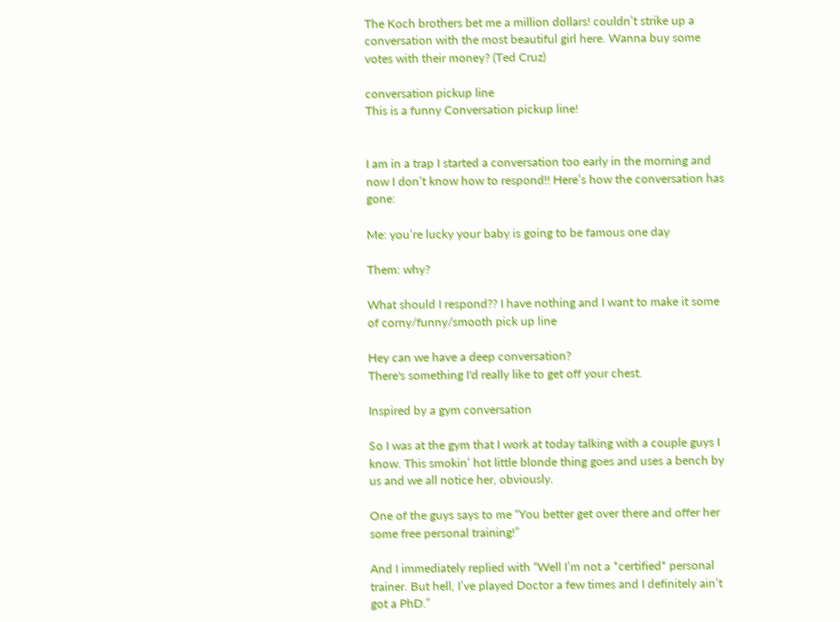The Koch brothers bet me a million dollars! couldn’t strike up a conversation with the most beautiful girl here. Wanna buy some votes with their money? (Ted Cruz)

conversation pickup line
This is a funny Conversation pickup line!


I am in a trap I started a conversation too early in the morning and now I don’t know how to respond!! Here’s how the conversation has gone:

Me: you’re lucky your baby is going to be famous one day

Them: why?

What should I respond?? I have nothing and I want to make it some of corny/funny/smooth pick up line

Hey can we have a deep conversation?
There's something I'd really like to get off your chest.

Inspired by a gym conversation

So I was at the gym that I work at today talking with a couple guys I know. This smokin’ hot little blonde thing goes and uses a bench by us and we all notice her, obviously.

One of the guys says to me “You better get over there and offer her some free personal training!”

And I immediately replied with “Well I’m not a *certified* personal trainer. But hell, I’ve played Doctor a few times and I definitely ain’t got a PhD.”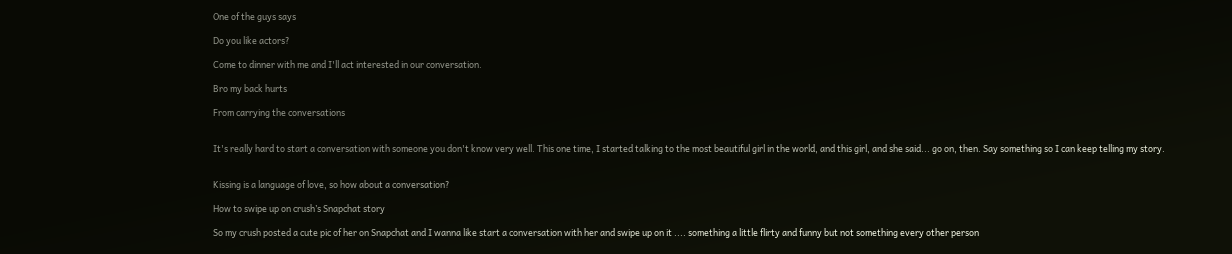One of the guys says

Do you like actors?

Come to dinner with me and I'll act interested in our conversation.

Bro my back hurts

From carrying the conversations


It's really hard to start a conversation with someone you don't know very well. This one time, I started talking to the most beautiful girl in the world, and this girl, and she said... go on, then. Say something so I can keep telling my story.


Kissing is a language of love, so how about a conversation?

How to swipe up on crush’s Snapchat story

So my crush posted a cute pic of her on Snapchat and I wanna like start a conversation with her and swipe up on it .... something a little flirty and funny but not something every other person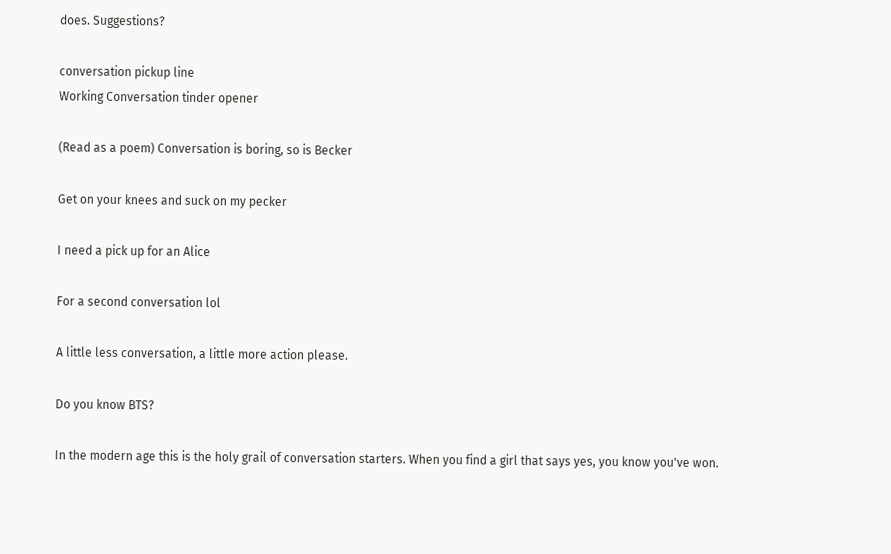does. Suggestions?

conversation pickup line
Working Conversation tinder opener

(Read as a poem) Conversation is boring, so is Becker

Get on your knees and suck on my pecker

I need a pick up for an Alice

For a second conversation lol

A little less conversation, a little more action please.

Do you know BTS?

In the modern age this is the holy grail of conversation starters. When you find a girl that says yes, you know you've won.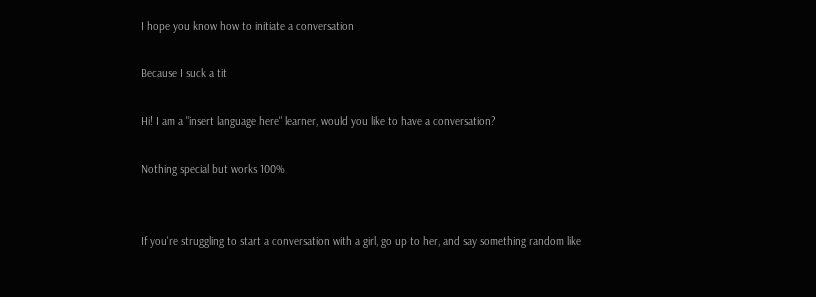I hope you know how to initiate a conversation

Because I suck a tit

Hi! I am a "insert language here" learner, would you like to have a conversation?

Nothing special but works 100%


If you're struggling to start a conversation with a girl, go up to her, and say something random like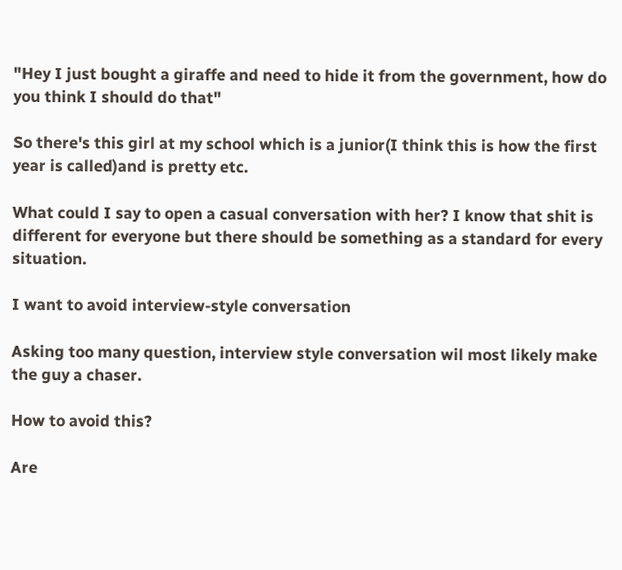"Hey I just bought a giraffe and need to hide it from the government, how do you think I should do that"

So there's this girl at my school which is a junior(I think this is how the first year is called)and is pretty etc.

What could I say to open a casual conversation with her? I know that shit is different for everyone but there should be something as a standard for every situation.

I want to avoid interview-style conversation

Asking too many question, interview style conversation wil most likely make the guy a chaser.

How to avoid this?

Are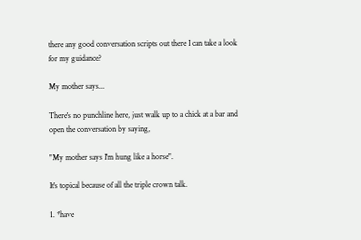there any good conversation scripts out there I can take a look for my guidance?

My mother says...

There's no punchline here, just walk up to a chick at a bar and open the conversation by saying,

"My mother says I'm hung like a horse".

It's topical because of all the triple crown talk.

1. *have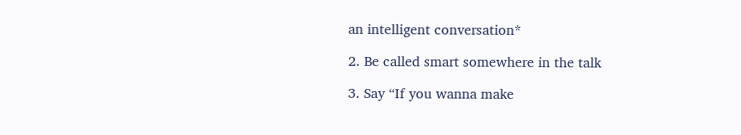an intelligent conversation*

2. Be called smart somewhere in the talk

3. Say “If you wanna make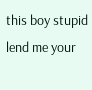this boy stupid lend me your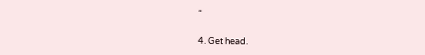“

4. Get head.